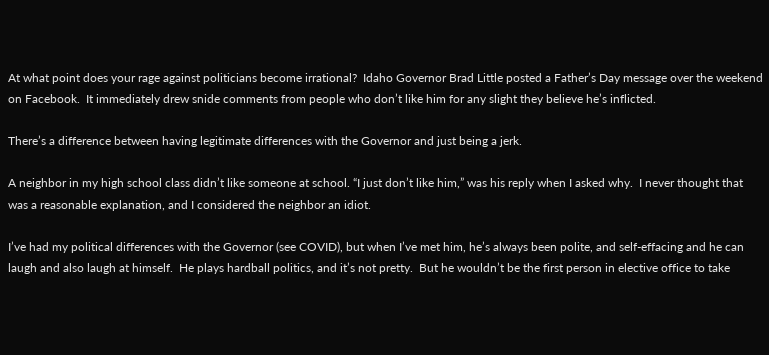At what point does your rage against politicians become irrational?  Idaho Governor Brad Little posted a Father’s Day message over the weekend on Facebook.  It immediately drew snide comments from people who don’t like him for any slight they believe he’s inflicted.

There’s a difference between having legitimate differences with the Governor and just being a jerk.

A neighbor in my high school class didn’t like someone at school. “I just don’t like him,” was his reply when I asked why.  I never thought that was a reasonable explanation, and I considered the neighbor an idiot.

I’ve had my political differences with the Governor (see COVID), but when I’ve met him, he’s always been polite, and self-effacing and he can laugh and also laugh at himself.  He plays hardball politics, and it’s not pretty.  But he wouldn’t be the first person in elective office to take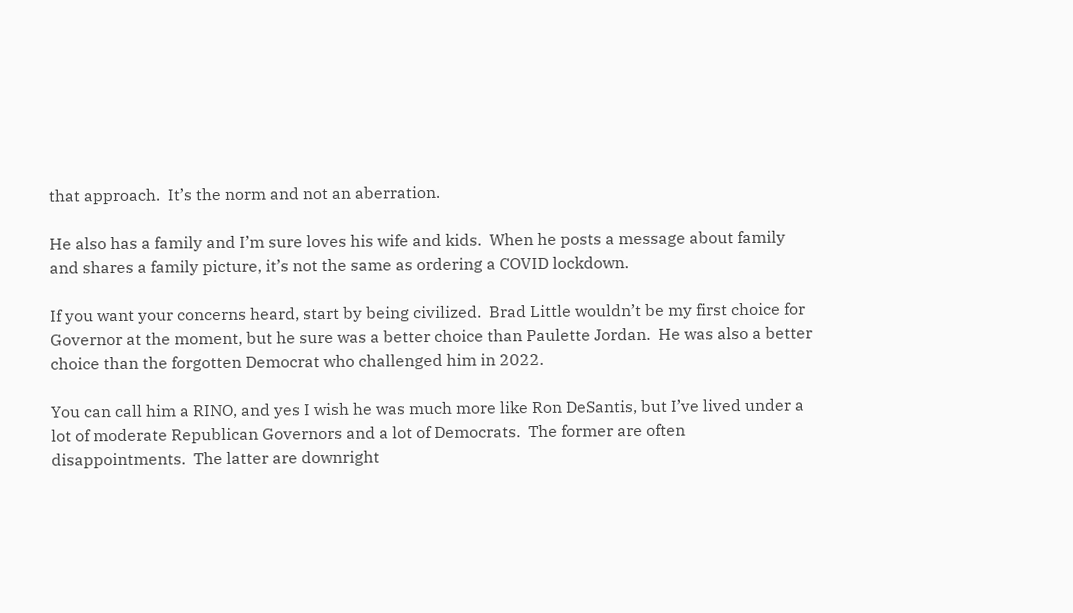that approach.  It’s the norm and not an aberration.

He also has a family and I’m sure loves his wife and kids.  When he posts a message about family and shares a family picture, it’s not the same as ordering a COVID lockdown.

If you want your concerns heard, start by being civilized.  Brad Little wouldn’t be my first choice for Governor at the moment, but he sure was a better choice than Paulette Jordan.  He was also a better choice than the forgotten Democrat who challenged him in 2022.

You can call him a RINO, and yes I wish he was much more like Ron DeSantis, but I’ve lived under a lot of moderate Republican Governors and a lot of Democrats.  The former are often disappointments.  The latter are downright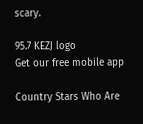scary.

95.7 KEZJ logo
Get our free mobile app

Country Stars Who Are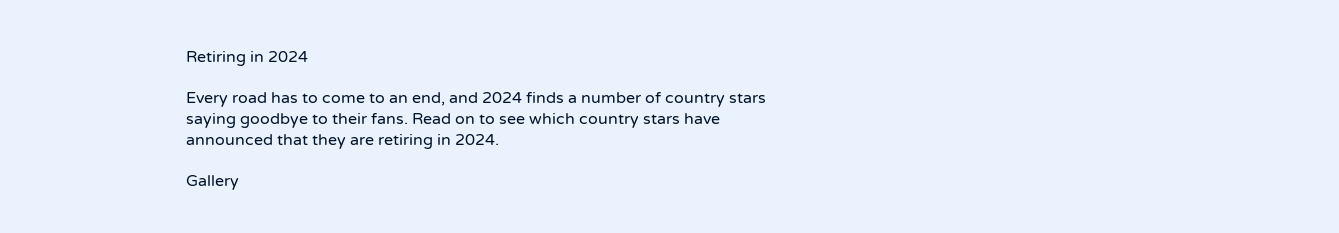Retiring in 2024

Every road has to come to an end, and 2024 finds a number of country stars saying goodbye to their fans. Read on to see which country stars have announced that they are retiring in 2024.

Gallery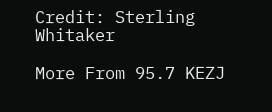Credit: Sterling Whitaker

More From 95.7 KEZJ